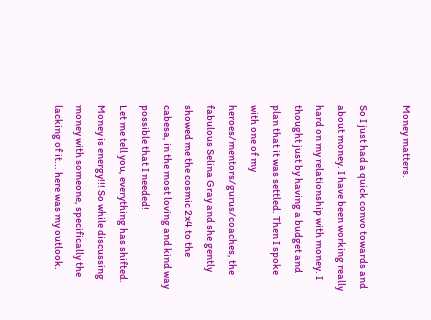Money matters.

So I just had a quick convo towards and about money. I have been working really hard on my relationship with money. I thought just by having a budget and plan that it was settled. Then I spoke with one of my heroes/mentors/gurus/coaches, the fabulous Selina Gray and she gently showed me the cosmic 2x4 to the cabesa, in the most loving and kind way possible that I needed!
Let me tell you, everything has shifted. Money is energy!!! So while discussing money with someone, specifically the lacking of it... here was my outlook.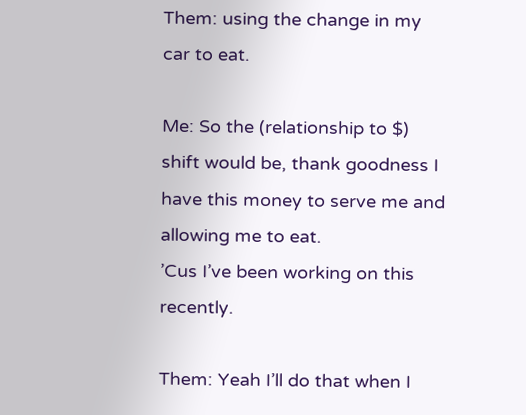Them: using the change in my car to eat.

Me: So the (relationship to $) shift would be, thank goodness I have this money to serve me and allowing me to eat.
’Cus I’ve been working on this recently.

Them: Yeah I’ll do that when I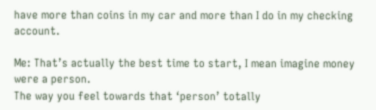have more than coins in my car and more than I do in my checking account.

Me: That’s actually the best time to start, I mean imagine money were a person.
The way you feel towards that ‘person’ totally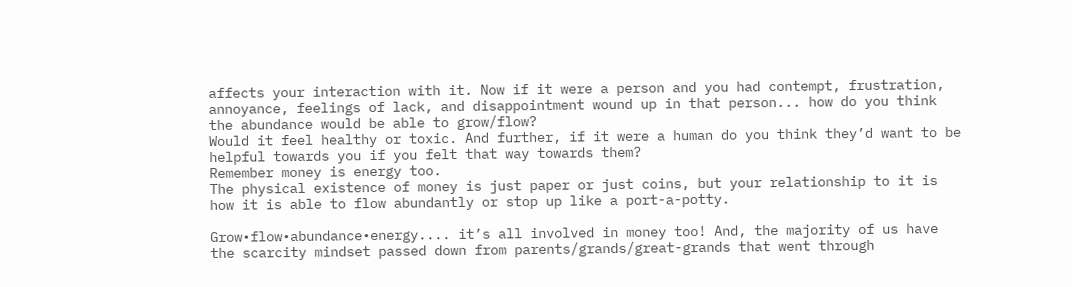affects your interaction with it. Now if it were a person and you had contempt, frustration, annoyance, feelings of lack, and disappointment wound up in that person... how do you think the abundance would be able to grow/flow?
Would it feel healthy or toxic. And further, if it were a human do you think they’d want to be helpful towards you if you felt that way towards them?
Remember money is energy too.
The physical existence of money is just paper or just coins, but your relationship to it is how it is able to flow abundantly or stop up like a port-a-potty.

Grow•flow•abundance•energy.... it’s all involved in money too! And, the majority of us have the scarcity mindset passed down from parents/grands/great-grands that went through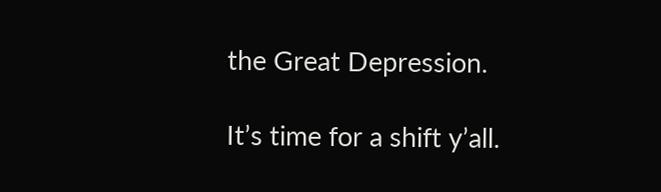the Great Depression.

It’s time for a shift y’all.